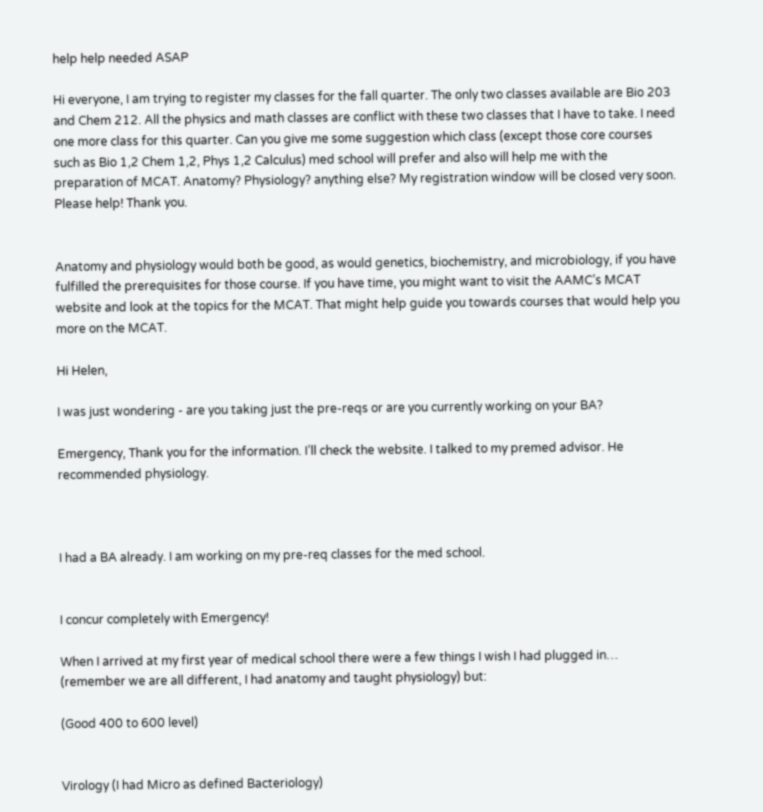help help needed ASAP

Hi everyone, I am trying to register my classes for the fall quarter. The only two classes available are Bio 203 and Chem 212. All the physics and math classes are conflict with these two classes that I have to take. I need one more class for this quarter. Can you give me some suggestion which class (except those core courses such as Bio 1,2 Chem 1,2, Phys 1,2 Calculus) med school will prefer and also will help me with the preparation of MCAT. Anatomy? Physiology? anything else? My registration window will be closed very soon. Please help! Thank you.


Anatomy and physiology would both be good, as would genetics, biochemistry, and microbiology, if you have fulfilled the prerequisites for those course. If you have time, you might want to visit the AAMC’s MCAT website and look at the topics for the MCAT. That might help guide you towards courses that would help you more on the MCAT.

Hi Helen,

I was just wondering - are you taking just the pre-reqs or are you currently working on your BA?

Emergency, Thank you for the information. I’ll check the website. I talked to my premed advisor. He recommended physiology.



I had a BA already. I am working on my pre-req classes for the med school.


I concur completely with Emergency!

When I arrived at my first year of medical school there were a few things I wish I had plugged in… (remember we are all different, I had anatomy and taught physiology) but:

(Good 400 to 600 level)


Virology (I had Micro as defined Bacteriology)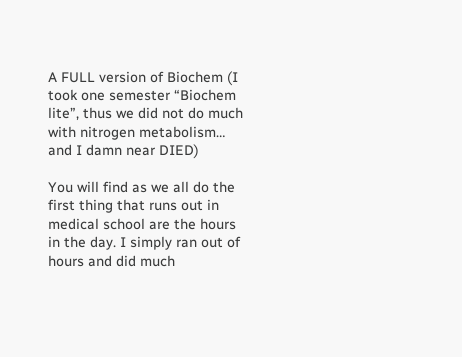A FULL version of Biochem (I took one semester “Biochem lite”, thus we did not do much with nitrogen metabolism… and I damn near DIED)

You will find as we all do the first thing that runs out in medical school are the hours in the day. I simply ran out of hours and did much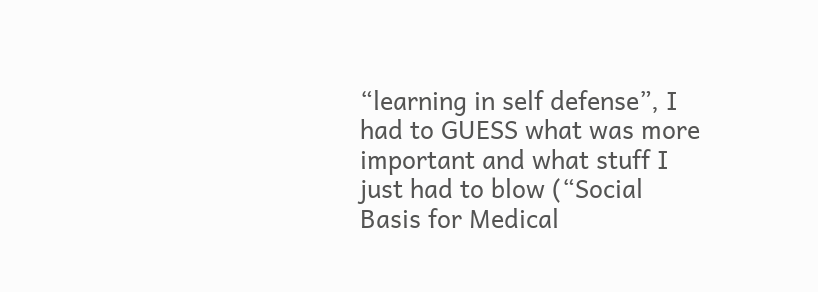“learning in self defense”, I had to GUESS what was more important and what stuff I just had to blow (“Social Basis for Medical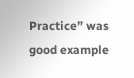Practice” was good example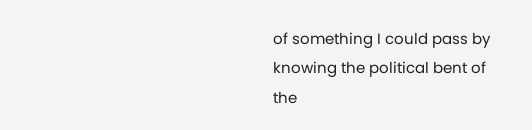of something I could pass by knowing the political bent of the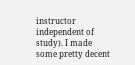instructor independent of study). I made some pretty decent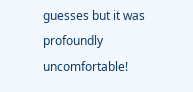guesses but it was profoundly uncomfortable!